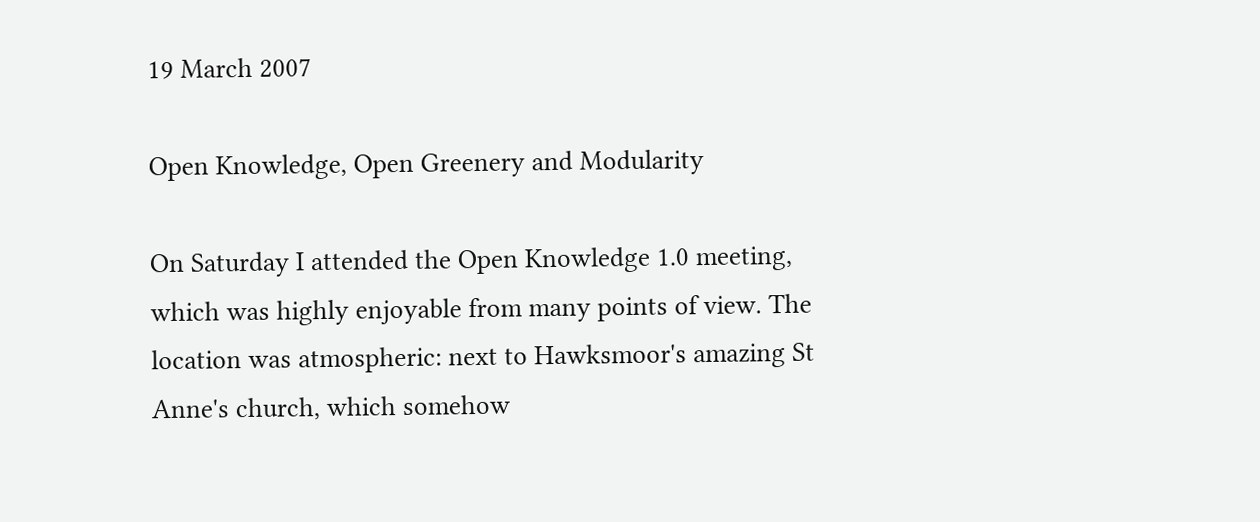19 March 2007

Open Knowledge, Open Greenery and Modularity

On Saturday I attended the Open Knowledge 1.0 meeting, which was highly enjoyable from many points of view. The location was atmospheric: next to Hawksmoor's amazing St Anne's church, which somehow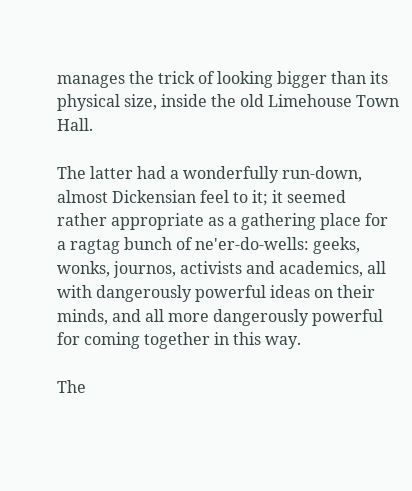manages the trick of looking bigger than its physical size, inside the old Limehouse Town Hall.

The latter had a wonderfully run-down, almost Dickensian feel to it; it seemed rather appropriate as a gathering place for a ragtag bunch of ne'er-do-wells: geeks, wonks, journos, activists and academics, all with dangerously powerful ideas on their minds, and all more dangerously powerful for coming together in this way.

The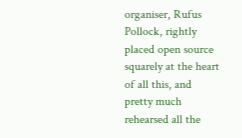organiser, Rufus Pollock, rightly placed open source squarely at the heart of all this, and pretty much rehearsed all the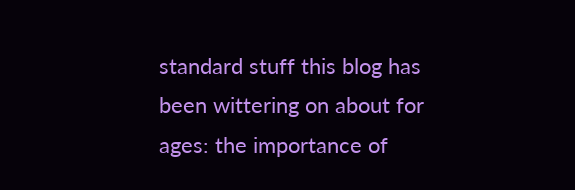standard stuff this blog has been wittering on about for ages: the importance of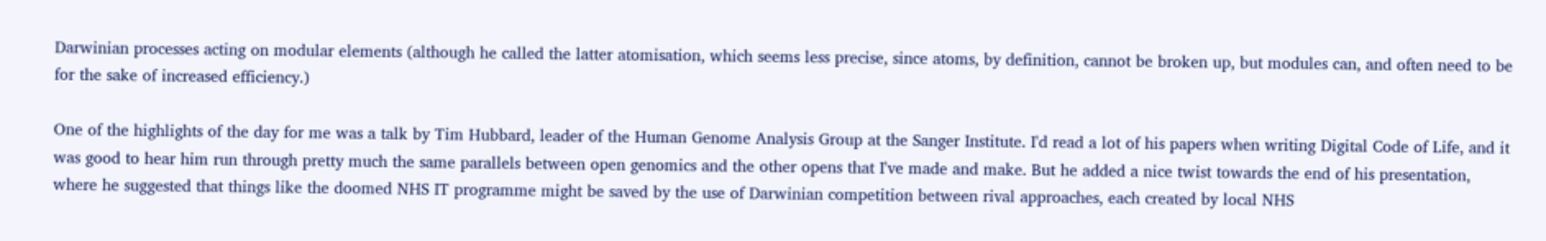Darwinian processes acting on modular elements (although he called the latter atomisation, which seems less precise, since atoms, by definition, cannot be broken up, but modules can, and often need to be for the sake of increased efficiency.)

One of the highlights of the day for me was a talk by Tim Hubbard, leader of the Human Genome Analysis Group at the Sanger Institute. I'd read a lot of his papers when writing Digital Code of Life, and it was good to hear him run through pretty much the same parallels between open genomics and the other opens that I've made and make. But he added a nice twist towards the end of his presentation, where he suggested that things like the doomed NHS IT programme might be saved by the use of Darwinian competition between rival approaches, each created by local NHS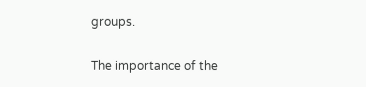groups.

The importance of the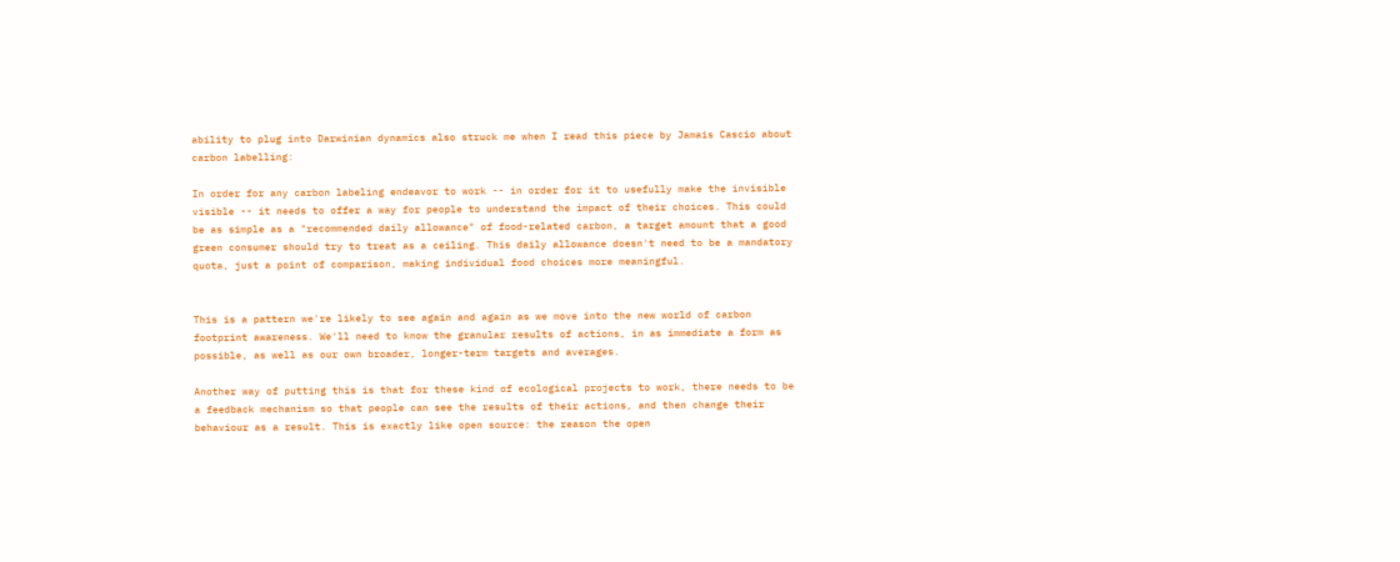ability to plug into Darwinian dynamics also struck me when I read this piece by Jamais Cascio about carbon labelling:

In order for any carbon labeling endeavor to work -- in order for it to usefully make the invisible visible -- it needs to offer a way for people to understand the impact of their choices. This could be as simple as a "recommended daily allowance" of food-related carbon, a target amount that a good green consumer should try to treat as a ceiling. This daily allowance doesn't need to be a mandatory quota, just a point of comparison, making individual food choices more meaningful.


This is a pattern we're likely to see again and again as we move into the new world of carbon footprint awareness. We'll need to know the granular results of actions, in as immediate a form as possible, as well as our own broader, longer-term targets and averages.

Another way of putting this is that for these kind of ecological projects to work, there needs to be a feedback mechanism so that people can see the results of their actions, and then change their behaviour as a result. This is exactly like open source: the reason the open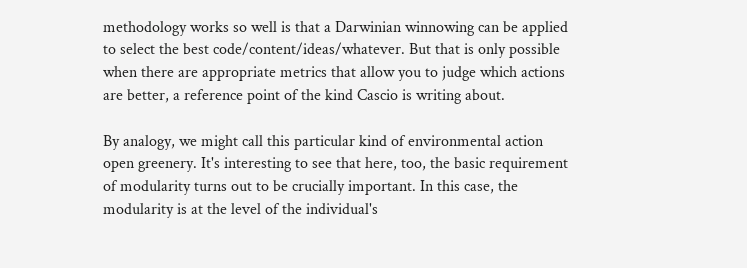methodology works so well is that a Darwinian winnowing can be applied to select the best code/content/ideas/whatever. But that is only possible when there are appropriate metrics that allow you to judge which actions are better, a reference point of the kind Cascio is writing about.

By analogy, we might call this particular kind of environmental action open greenery. It's interesting to see that here, too, the basic requirement of modularity turns out to be crucially important. In this case, the modularity is at the level of the individual's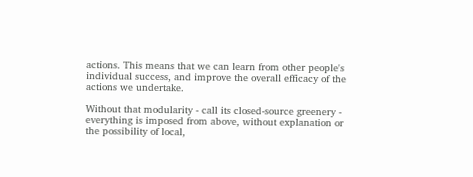actions. This means that we can learn from other people's individual success, and improve the overall efficacy of the actions we undertake.

Without that modularity - call its closed-source greenery - everything is imposed from above, without explanation or the possibility of local,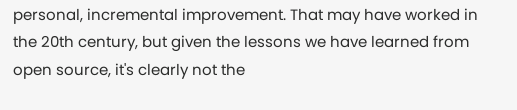personal, incremental improvement. That may have worked in the 20th century, but given the lessons we have learned from open source, it's clearly not the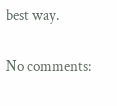best way.

No comments: